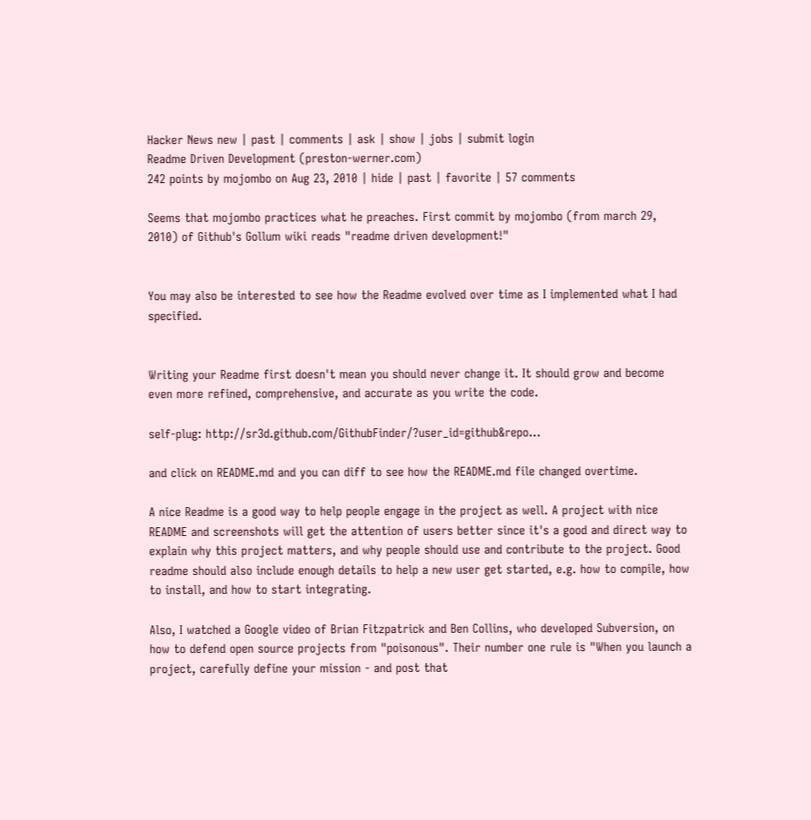Hacker News new | past | comments | ask | show | jobs | submit login
Readme Driven Development (preston-werner.com)
242 points by mojombo on Aug 23, 2010 | hide | past | favorite | 57 comments

Seems that mojombo practices what he preaches. First commit by mojombo (from march 29, 2010) of Github's Gollum wiki reads "readme driven development!"


You may also be interested to see how the Readme evolved over time as I implemented what I had specified.


Writing your Readme first doesn't mean you should never change it. It should grow and become even more refined, comprehensive, and accurate as you write the code.

self-plug: http://sr3d.github.com/GithubFinder/?user_id=github&repo...

and click on README.md and you can diff to see how the README.md file changed overtime.

A nice Readme is a good way to help people engage in the project as well. A project with nice README and screenshots will get the attention of users better since it's a good and direct way to explain why this project matters, and why people should use and contribute to the project. Good readme should also include enough details to help a new user get started, e.g. how to compile, how to install, and how to start integrating.

Also, I watched a Google video of Brian Fitzpatrick and Ben Collins, who developed Subversion, on how to defend open source projects from "poisonous". Their number one rule is "When you launch a project, carefully define your mission - and post that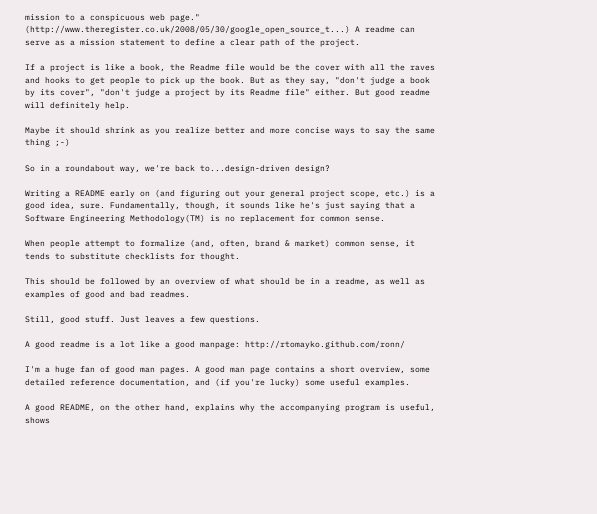mission to a conspicuous web page." (http://www.theregister.co.uk/2008/05/30/google_open_source_t...) A readme can serve as a mission statement to define a clear path of the project.

If a project is like a book, the Readme file would be the cover with all the raves and hooks to get people to pick up the book. But as they say, "don't judge a book by its cover", "don't judge a project by its Readme file" either. But good readme will definitely help.

Maybe it should shrink as you realize better and more concise ways to say the same thing ;-)

So in a roundabout way, we're back to...design-driven design?

Writing a README early on (and figuring out your general project scope, etc.) is a good idea, sure. Fundamentally, though, it sounds like he's just saying that a Software Engineering Methodology(TM) is no replacement for common sense.

When people attempt to formalize (and, often, brand & market) common sense, it tends to substitute checklists for thought.

This should be followed by an overview of what should be in a readme, as well as examples of good and bad readmes.

Still, good stuff. Just leaves a few questions.

A good readme is a lot like a good manpage: http://rtomayko.github.com/ronn/

I'm a huge fan of good man pages. A good man page contains a short overview, some detailed reference documentation, and (if you're lucky) some useful examples.

A good README, on the other hand, explains why the accompanying program is useful, shows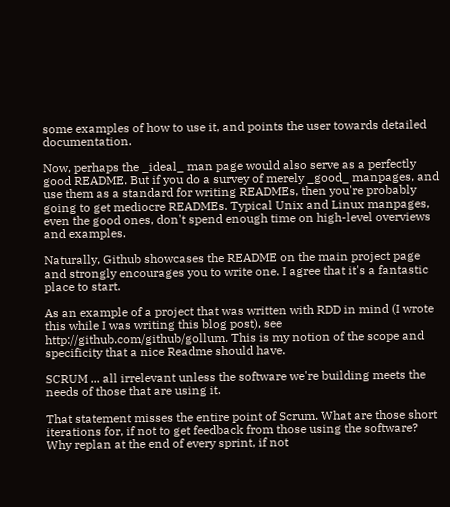some examples of how to use it, and points the user towards detailed documentation.

Now, perhaps the _ideal_ man page would also serve as a perfectly good README. But if you do a survey of merely _good_ manpages, and use them as a standard for writing READMEs, then you're probably going to get mediocre READMEs. Typical Unix and Linux manpages, even the good ones, don't spend enough time on high-level overviews and examples.

Naturally, Github showcases the README on the main project page and strongly encourages you to write one. I agree that it's a fantastic place to start.

As an example of a project that was written with RDD in mind (I wrote this while I was writing this blog post), see http://github.com/github/gollum. This is my notion of the scope and specificity that a nice Readme should have.

SCRUM ... all irrelevant unless the software we're building meets the needs of those that are using it.

That statement misses the entire point of Scrum. What are those short iterations for, if not to get feedback from those using the software? Why replan at the end of every sprint, if not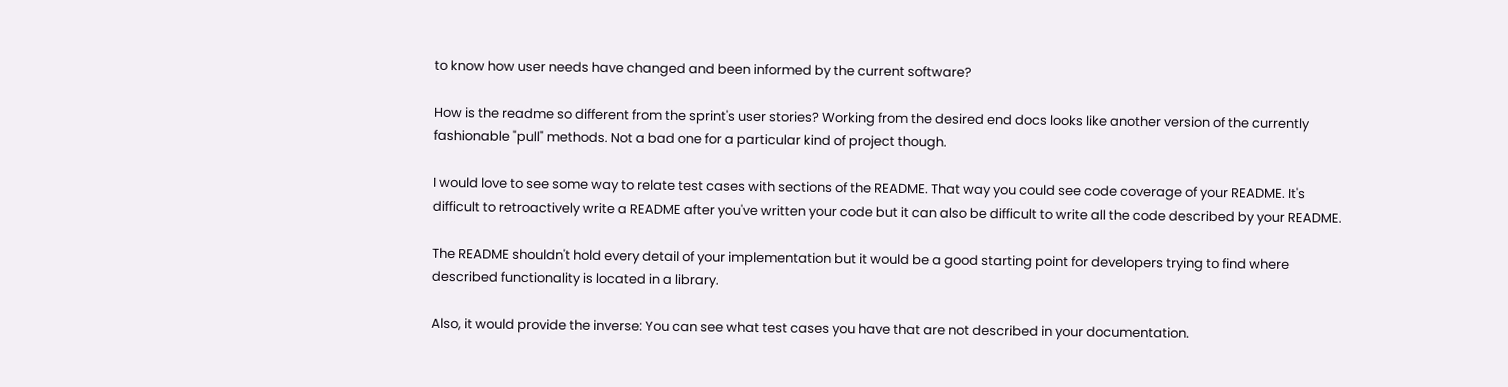to know how user needs have changed and been informed by the current software?

How is the readme so different from the sprint's user stories? Working from the desired end docs looks like another version of the currently fashionable "pull" methods. Not a bad one for a particular kind of project though.

I would love to see some way to relate test cases with sections of the README. That way you could see code coverage of your README. It's difficult to retroactively write a README after you've written your code but it can also be difficult to write all the code described by your README.

The README shouldn't hold every detail of your implementation but it would be a good starting point for developers trying to find where described functionality is located in a library.

Also, it would provide the inverse: You can see what test cases you have that are not described in your documentation.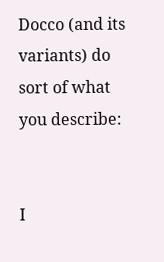Docco (and its variants) do sort of what you describe:


I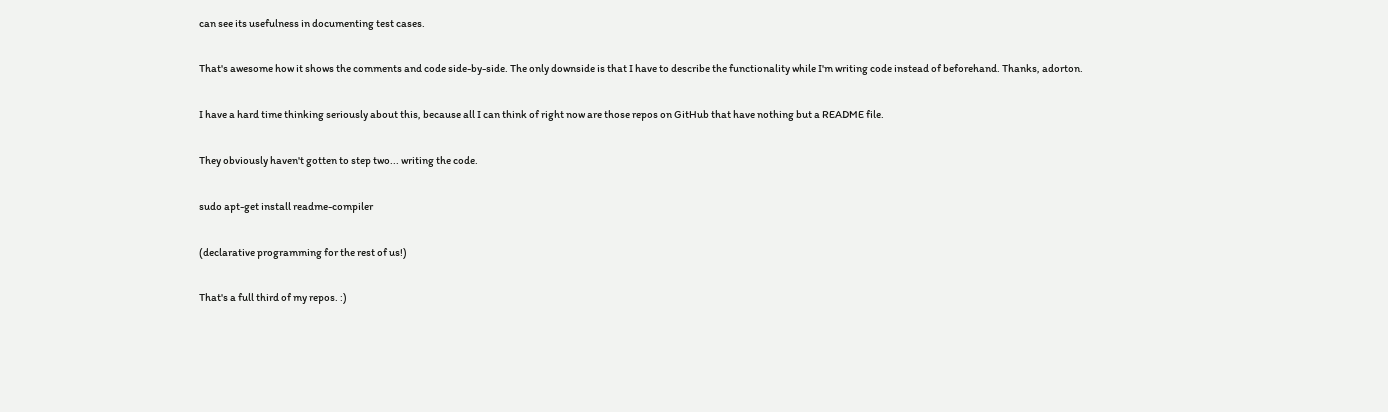can see its usefulness in documenting test cases.

That's awesome how it shows the comments and code side-by-side. The only downside is that I have to describe the functionality while I'm writing code instead of beforehand. Thanks, adorton.

I have a hard time thinking seriously about this, because all I can think of right now are those repos on GitHub that have nothing but a README file.

They obviously haven't gotten to step two... writing the code.

sudo apt-get install readme-compiler

(declarative programming for the rest of us!)

That's a full third of my repos. :)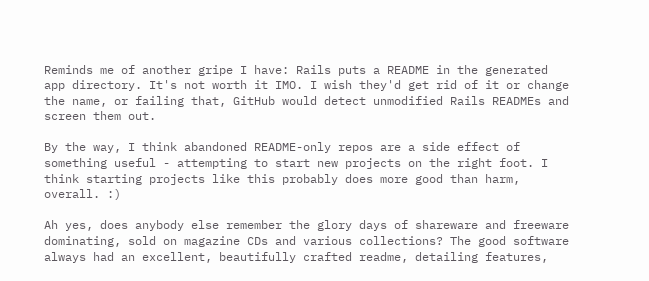Reminds me of another gripe I have: Rails puts a README in the generated app directory. It's not worth it IMO. I wish they'd get rid of it or change the name, or failing that, GitHub would detect unmodified Rails READMEs and screen them out.

By the way, I think abandoned README-only repos are a side effect of something useful - attempting to start new projects on the right foot. I think starting projects like this probably does more good than harm, overall. :)

Ah yes, does anybody else remember the glory days of shareware and freeware dominating, sold on magazine CDs and various collections? The good software always had an excellent, beautifully crafted readme, detailing features,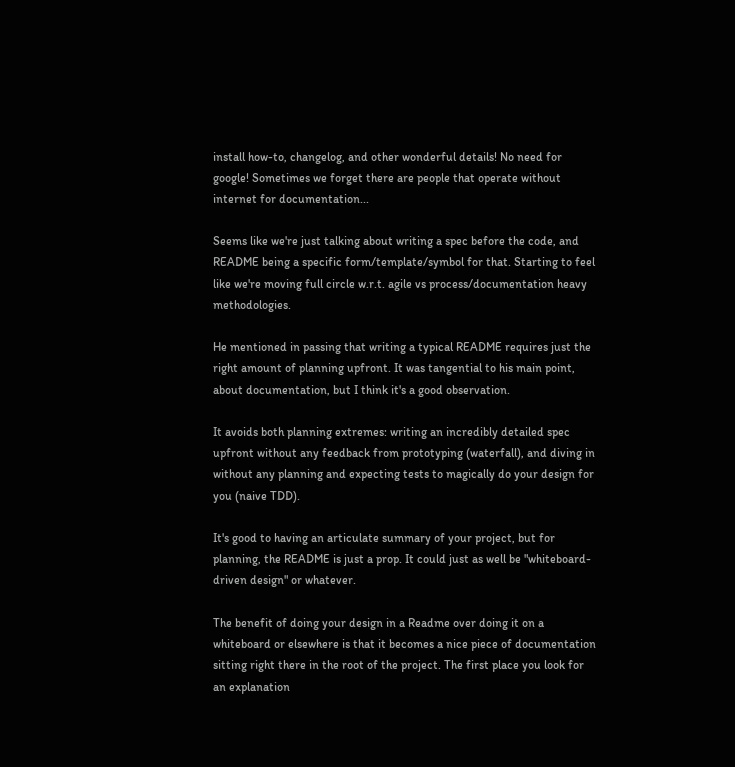install how-to, changelog, and other wonderful details! No need for google! Sometimes we forget there are people that operate without internet for documentation...

Seems like we're just talking about writing a spec before the code, and README being a specific form/template/symbol for that. Starting to feel like we're moving full circle w.r.t. agile vs process/documentation heavy methodologies.

He mentioned in passing that writing a typical README requires just the right amount of planning upfront. It was tangential to his main point, about documentation, but I think it's a good observation.

It avoids both planning extremes: writing an incredibly detailed spec upfront without any feedback from prototyping (waterfall), and diving in without any planning and expecting tests to magically do your design for you (naive TDD).

It's good to having an articulate summary of your project, but for planning, the README is just a prop. It could just as well be "whiteboard-driven design" or whatever.

The benefit of doing your design in a Readme over doing it on a whiteboard or elsewhere is that it becomes a nice piece of documentation sitting right there in the root of the project. The first place you look for an explanation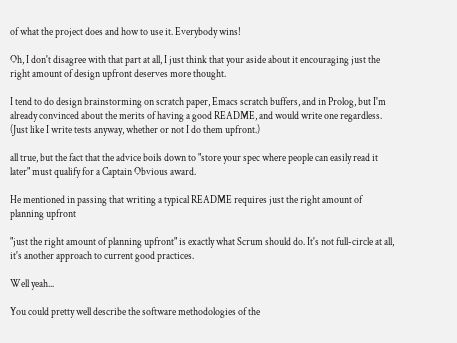of what the project does and how to use it. Everybody wins!

Oh, I don't disagree with that part at all, I just think that your aside about it encouraging just the right amount of design upfront deserves more thought.

I tend to do design brainstorming on scratch paper, Emacs scratch buffers, and in Prolog, but I'm already convinced about the merits of having a good README, and would write one regardless. (Just like I write tests anyway, whether or not I do them upfront.)

all true, but the fact that the advice boils down to "store your spec where people can easily read it later" must qualify for a Captain Obvious award.

He mentioned in passing that writing a typical README requires just the right amount of planning upfront

"just the right amount of planning upfront" is exactly what Scrum should do. It's not full-circle at all, it's another approach to current good practices.

Well yeah...

You could pretty well describe the software methodologies of the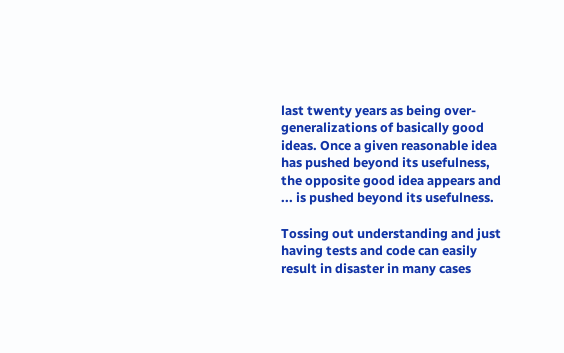last twenty years as being over-generalizations of basically good ideas. Once a given reasonable idea has pushed beyond its usefulness, the opposite good idea appears and ... is pushed beyond its usefulness.

Tossing out understanding and just having tests and code can easily result in disaster in many cases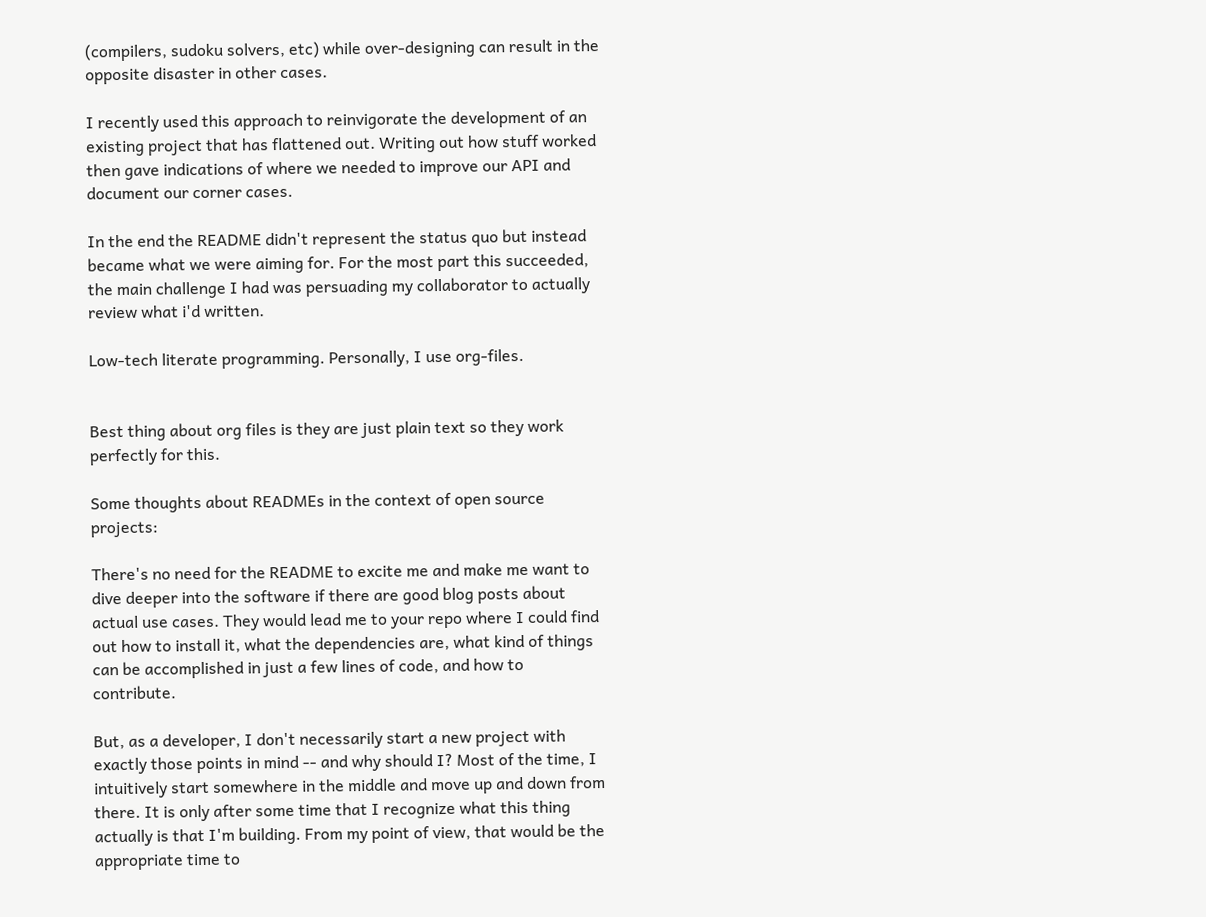(compilers, sudoku solvers, etc) while over-designing can result in the opposite disaster in other cases.

I recently used this approach to reinvigorate the development of an existing project that has flattened out. Writing out how stuff worked then gave indications of where we needed to improve our API and document our corner cases.

In the end the README didn't represent the status quo but instead became what we were aiming for. For the most part this succeeded, the main challenge I had was persuading my collaborator to actually review what i'd written.

Low-tech literate programming. Personally, I use org-files.


Best thing about org files is they are just plain text so they work perfectly for this.

Some thoughts about READMEs in the context of open source projects:

There's no need for the README to excite me and make me want to dive deeper into the software if there are good blog posts about actual use cases. They would lead me to your repo where I could find out how to install it, what the dependencies are, what kind of things can be accomplished in just a few lines of code, and how to contribute.

But, as a developer, I don't necessarily start a new project with exactly those points in mind -- and why should I? Most of the time, I intuitively start somewhere in the middle and move up and down from there. It is only after some time that I recognize what this thing actually is that I'm building. From my point of view, that would be the appropriate time to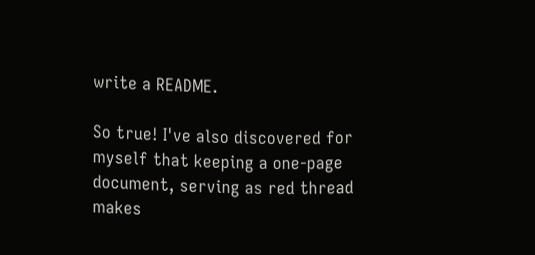write a README.

So true! I've also discovered for myself that keeping a one-page document, serving as red thread makes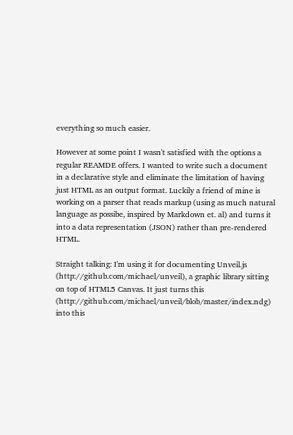everything so much easier.

However at some point I wasn't satisfied with the options a regular REAMDE offers. I wanted to write such a document in a declarative style and eliminate the limitation of having just HTML as an output format. Luckily a friend of mine is working on a parser that reads markup (using as much natural language as possibe, inspired by Markdown et. al) and turns it into a data representation (JSON) rather than pre-rendered HTML.

Straight talking: I'm using it for documenting Unveil.js (http://github.com/michael/unveil), a graphic library sitting on top of HTML5 Canvas. It just turns this (http://github.com/michael/unveil/blob/master/index.ndg) into this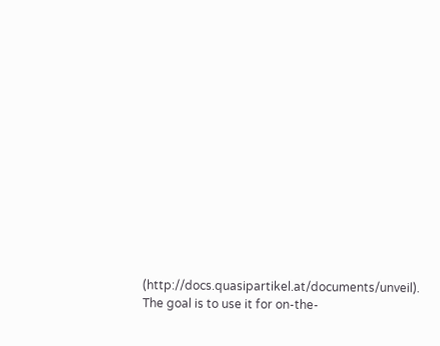(http://docs.quasipartikel.at/documents/unveil). The goal is to use it for on-the-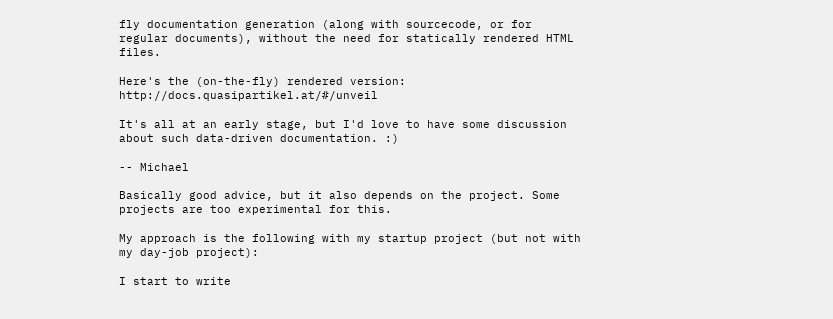fly documentation generation (along with sourcecode, or for regular documents), without the need for statically rendered HTML files.

Here's the (on-the-fly) rendered version: http://docs.quasipartikel.at/#/unveil

It's all at an early stage, but I'd love to have some discussion about such data-driven documentation. :)

-- Michael

Basically good advice, but it also depends on the project. Some projects are too experimental for this.

My approach is the following with my startup project (but not with my day-job project):

I start to write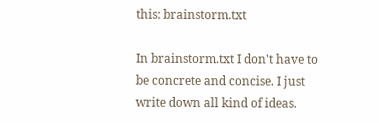this: brainstorm.txt

In brainstorm.txt I don't have to be concrete and concise. I just write down all kind of ideas.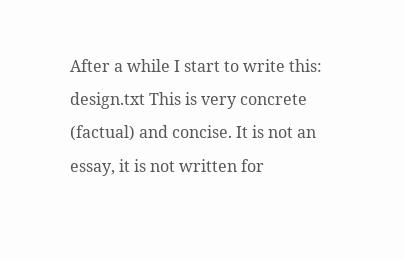After a while I start to write this: design.txt This is very concrete (factual) and concise. It is not an essay, it is not written for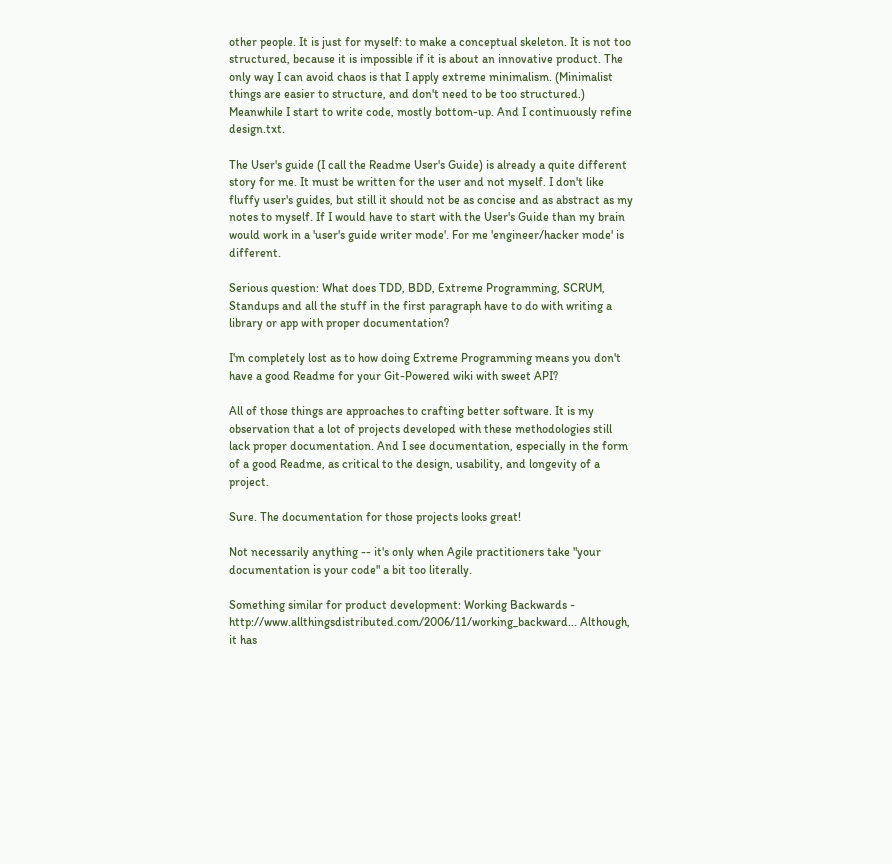other people. It is just for myself: to make a conceptual skeleton. It is not too structured, because it is impossible if it is about an innovative product. The only way I can avoid chaos is that I apply extreme minimalism. (Minimalist things are easier to structure, and don't need to be too structured.) Meanwhile I start to write code, mostly bottom-up. And I continuously refine design.txt.

The User's guide (I call the Readme User's Guide) is already a quite different story for me. It must be written for the user and not myself. I don't like fluffy user's guides, but still it should not be as concise and as abstract as my notes to myself. If I would have to start with the User's Guide than my brain would work in a 'user's guide writer mode'. For me 'engineer/hacker mode' is different.

Serious question: What does TDD, BDD, Extreme Programming, SCRUM, Standups and all the stuff in the first paragraph have to do with writing a library or app with proper documentation?

I'm completely lost as to how doing Extreme Programming means you don't have a good Readme for your Git-Powered wiki with sweet API?

All of those things are approaches to crafting better software. It is my observation that a lot of projects developed with these methodologies still lack proper documentation. And I see documentation, especially in the form of a good Readme, as critical to the design, usability, and longevity of a project.

Sure. The documentation for those projects looks great!

Not necessarily anything -- it's only when Agile practitioners take "your documentation is your code" a bit too literally.

Something similar for product development: Working Backwards - http://www.allthingsdistributed.com/2006/11/working_backward... Although, it has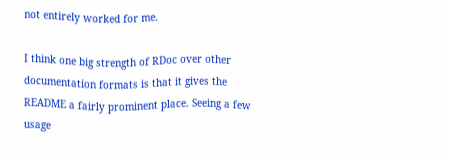not entirely worked for me.

I think one big strength of RDoc over other documentation formats is that it gives the README a fairly prominent place. Seeing a few usage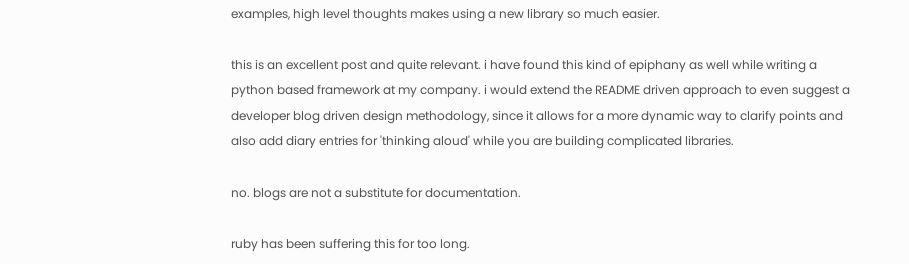examples, high level thoughts makes using a new library so much easier.

this is an excellent post and quite relevant. i have found this kind of epiphany as well while writing a python based framework at my company. i would extend the README driven approach to even suggest a developer blog driven design methodology, since it allows for a more dynamic way to clarify points and also add diary entries for 'thinking aloud' while you are building complicated libraries.

no. blogs are not a substitute for documentation.

ruby has been suffering this for too long.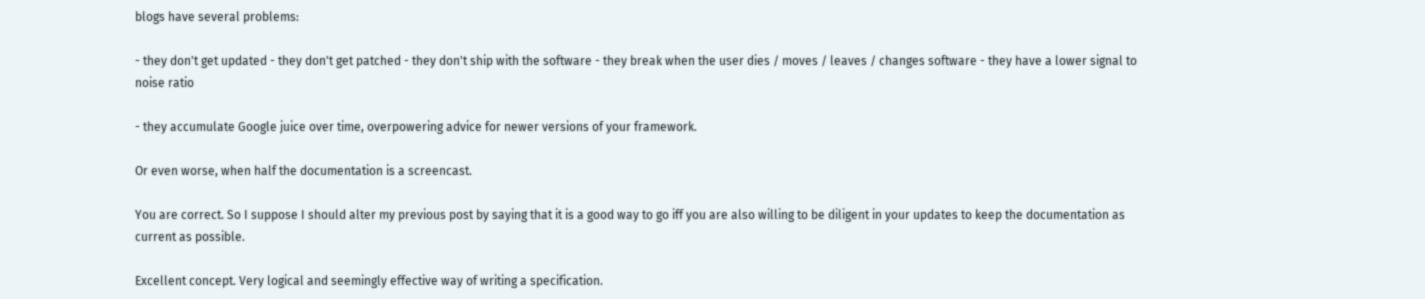blogs have several problems:

- they don't get updated - they don't get patched - they don't ship with the software - they break when the user dies / moves / leaves / changes software - they have a lower signal to noise ratio

- they accumulate Google juice over time, overpowering advice for newer versions of your framework.

Or even worse, when half the documentation is a screencast.

You are correct. So I suppose I should alter my previous post by saying that it is a good way to go iff you are also willing to be diligent in your updates to keep the documentation as current as possible.

Excellent concept. Very logical and seemingly effective way of writing a specification.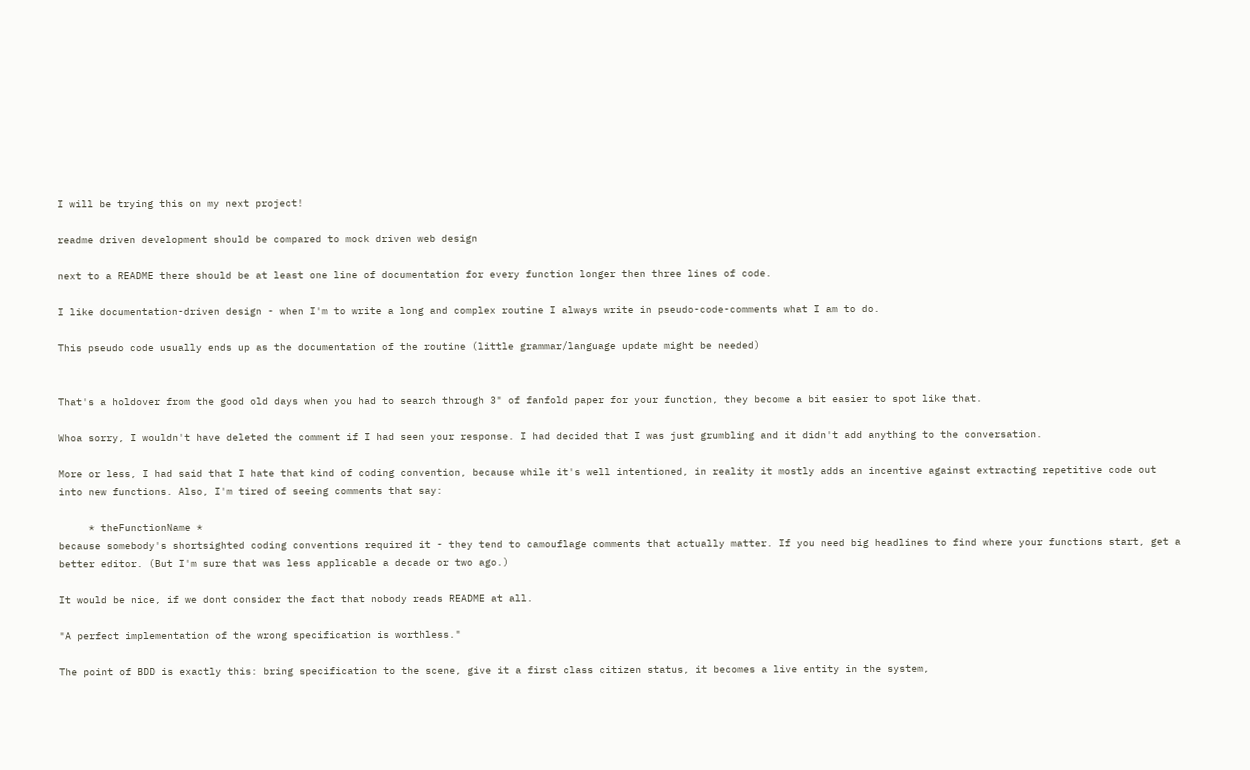I will be trying this on my next project!

readme driven development should be compared to mock driven web design

next to a README there should be at least one line of documentation for every function longer then three lines of code.

I like documentation-driven design - when I'm to write a long and complex routine I always write in pseudo-code-comments what I am to do.

This pseudo code usually ends up as the documentation of the routine (little grammar/language update might be needed)


That's a holdover from the good old days when you had to search through 3" of fanfold paper for your function, they become a bit easier to spot like that.

Whoa sorry, I wouldn't have deleted the comment if I had seen your response. I had decided that I was just grumbling and it didn't add anything to the conversation.

More or less, I had said that I hate that kind of coding convention, because while it's well intentioned, in reality it mostly adds an incentive against extracting repetitive code out into new functions. Also, I'm tired of seeing comments that say:

     * theFunctionName *
because somebody's shortsighted coding conventions required it - they tend to camouflage comments that actually matter. If you need big headlines to find where your functions start, get a better editor. (But I'm sure that was less applicable a decade or two ago.)

It would be nice, if we dont consider the fact that nobody reads README at all.

"A perfect implementation of the wrong specification is worthless."

The point of BDD is exactly this: bring specification to the scene, give it a first class citizen status, it becomes a live entity in the system,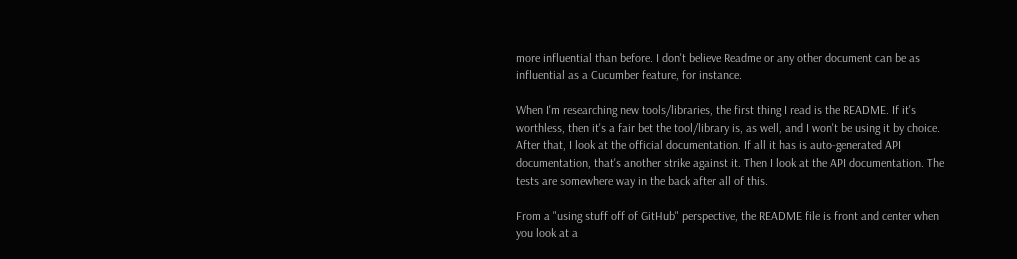more influential than before. I don't believe Readme or any other document can be as influential as a Cucumber feature, for instance.

When I'm researching new tools/libraries, the first thing I read is the README. If it's worthless, then it's a fair bet the tool/library is, as well, and I won't be using it by choice. After that, I look at the official documentation. If all it has is auto-generated API documentation, that's another strike against it. Then I look at the API documentation. The tests are somewhere way in the back after all of this.

From a "using stuff off of GitHub" perspective, the README file is front and center when you look at a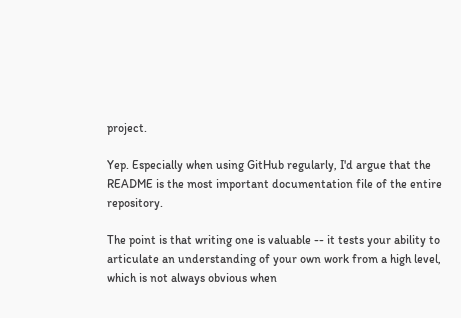project.

Yep. Especially when using GitHub regularly, I'd argue that the README is the most important documentation file of the entire repository.

The point is that writing one is valuable -- it tests your ability to articulate an understanding of your own work from a high level, which is not always obvious when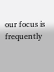our focus is frequently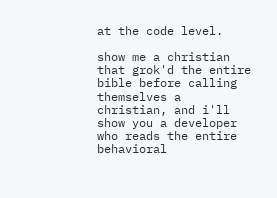at the code level.

show me a christian that grok'd the entire bible before calling themselves a christian, and i'll show you a developer who reads the entire behavioral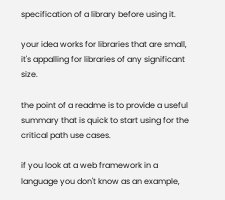specification of a library before using it.

your idea works for libraries that are small, it's appalling for libraries of any significant size.

the point of a readme is to provide a useful summary that is quick to start using for the critical path use cases.

if you look at a web framework in a language you don't know as an example,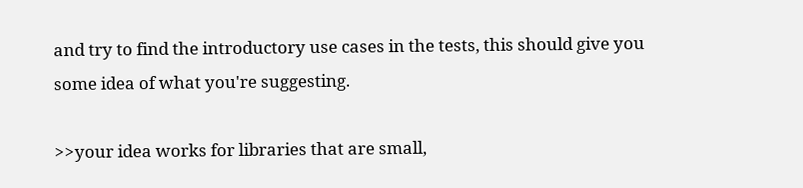and try to find the introductory use cases in the tests, this should give you some idea of what you're suggesting.

>>your idea works for libraries that are small,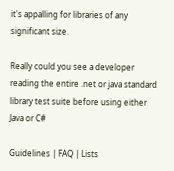it's appalling for libraries of any significant size.

Really could you see a developer reading the entire .net or java standard library test suite before using either Java or C#

Guidelines | FAQ | Lists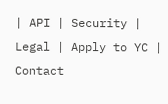| API | Security | Legal | Apply to YC | Contact